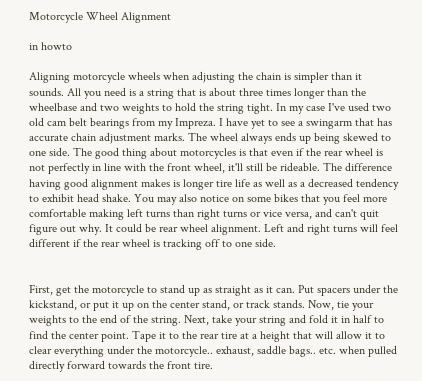Motorcycle Wheel Alignment

in howto

Aligning motorcycle wheels when adjusting the chain is simpler than it sounds. All you need is a string that is about three times longer than the wheelbase and two weights to hold the string tight. In my case I've used two old cam belt bearings from my Impreza. I have yet to see a swingarm that has accurate chain adjustment marks. The wheel always ends up being skewed to one side. The good thing about motorcycles is that even if the rear wheel is not perfectly in line with the front wheel, it'll still be rideable. The difference having good alignment makes is longer tire life as well as a decreased tendency to exhibit head shake. You may also notice on some bikes that you feel more comfortable making left turns than right turns or vice versa, and can't quit figure out why. It could be rear wheel alignment. Left and right turns will feel different if the rear wheel is tracking off to one side.


First, get the motorcycle to stand up as straight as it can. Put spacers under the kickstand, or put it up on the center stand, or track stands. Now, tie your weights to the end of the string. Next, take your string and fold it in half to find the center point. Tape it to the rear tire at a height that will allow it to clear everything under the motorcycle.. exhaust, saddle bags.. etc. when pulled directly forward towards the front tire.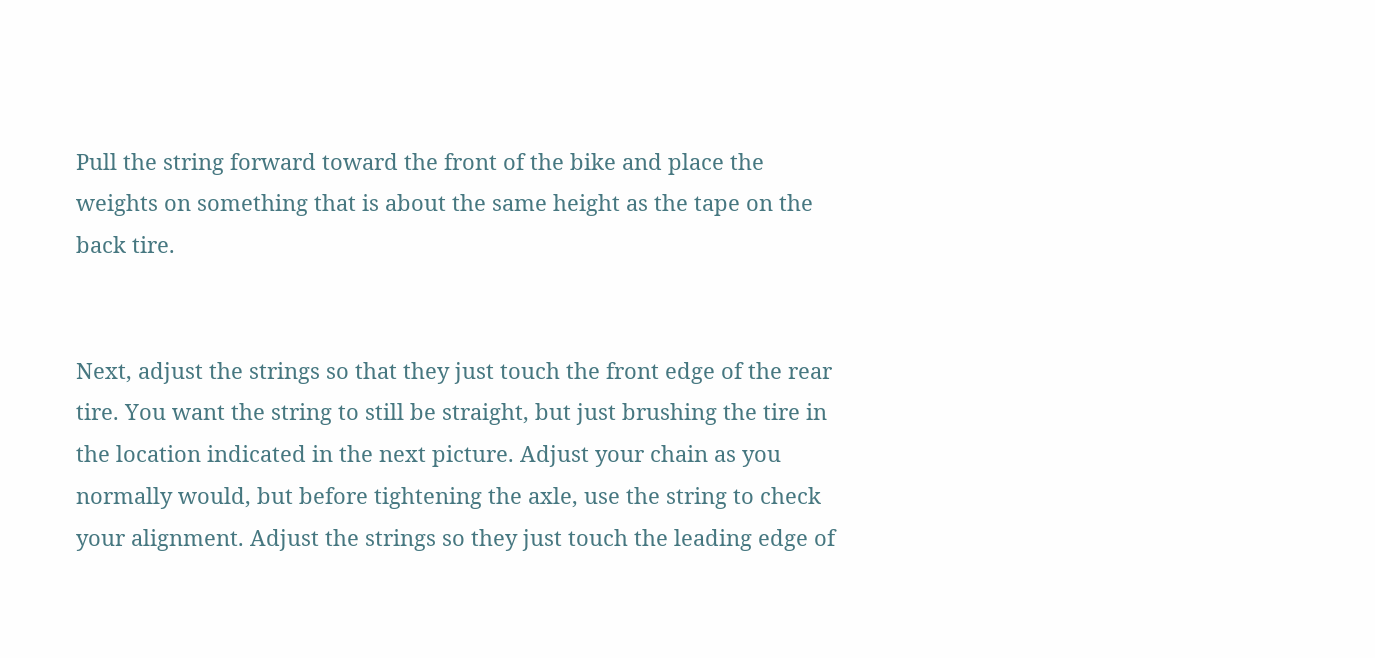Pull the string forward toward the front of the bike and place the weights on something that is about the same height as the tape on the back tire.


Next, adjust the strings so that they just touch the front edge of the rear tire. You want the string to still be straight, but just brushing the tire in the location indicated in the next picture. Adjust your chain as you normally would, but before tightening the axle, use the string to check your alignment. Adjust the strings so they just touch the leading edge of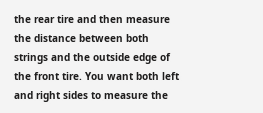the rear tire and then measure the distance between both strings and the outside edge of the front tire. You want both left and right sides to measure the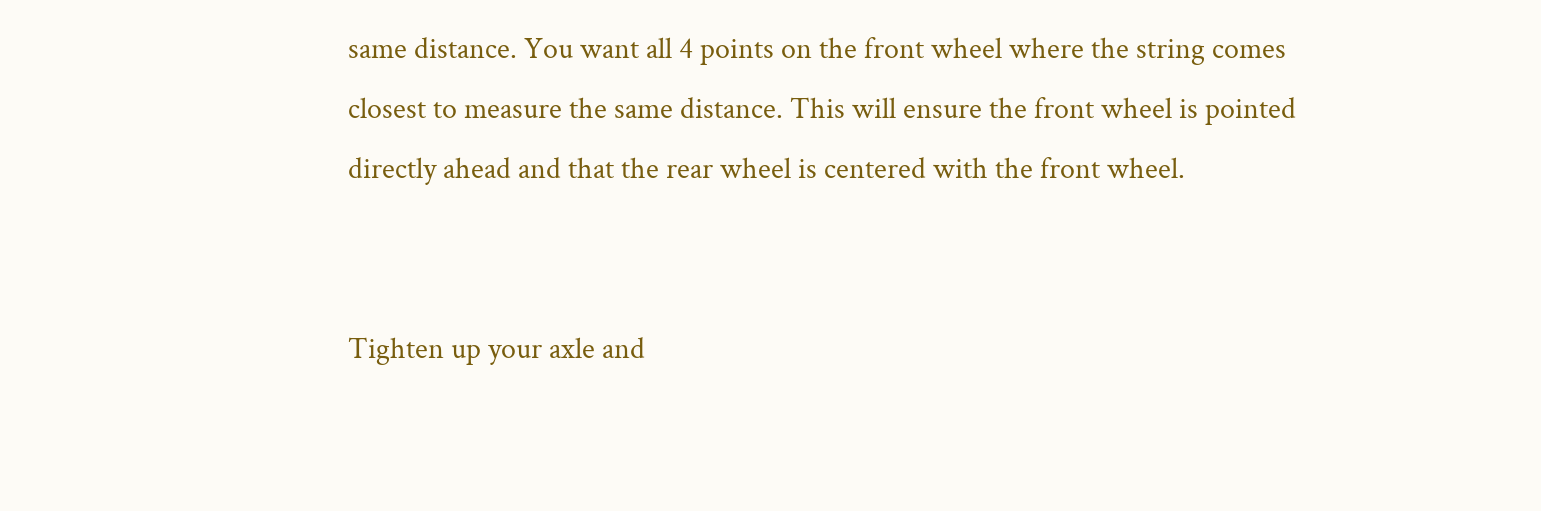same distance. You want all 4 points on the front wheel where the string comes closest to measure the same distance. This will ensure the front wheel is pointed directly ahead and that the rear wheel is centered with the front wheel.


Tighten up your axle and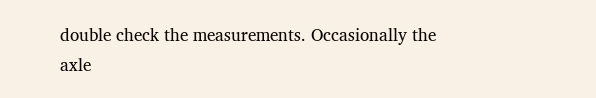double check the measurements. Occasionally the axle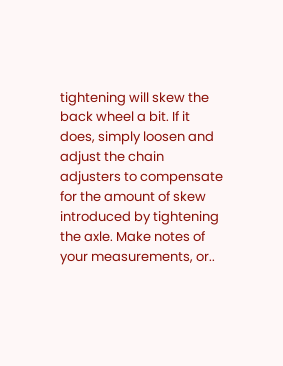tightening will skew the back wheel a bit. If it does, simply loosen and adjust the chain adjusters to compensate for the amount of skew introduced by tightening the axle. Make notes of your measurements, or..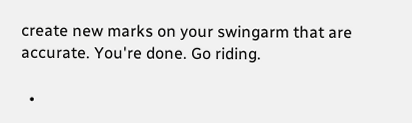create new marks on your swingarm that are accurate. You're done. Go riding.

  •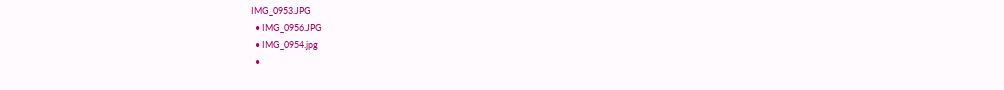IMG_0953.JPG
  • IMG_0956.JPG
  • IMG_0954.jpg
  •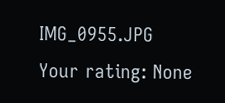IMG_0955.JPG
Your rating: None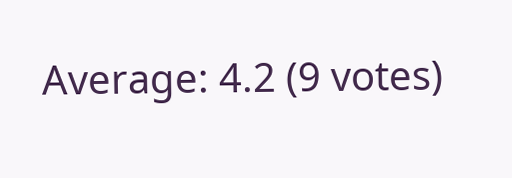Average: 4.2 (9 votes)